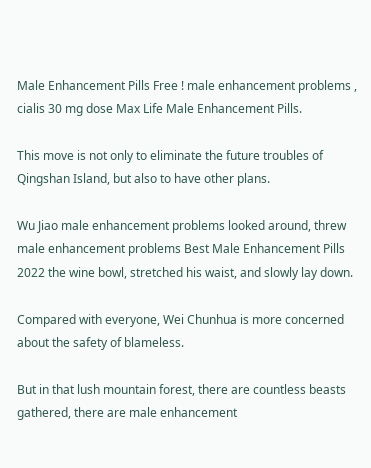Male Enhancement Pills Free ! male enhancement problems , cialis 30 mg dose Max Life Male Enhancement Pills.

This move is not only to eliminate the future troubles of Qingshan Island, but also to have other plans.

Wu Jiao male enhancement problems looked around, threw male enhancement problems Best Male Enhancement Pills 2022 the wine bowl, stretched his waist, and slowly lay down.

Compared with everyone, Wei Chunhua is more concerned about the safety of blameless.

But in that lush mountain forest, there are countless beasts gathered, there are male enhancement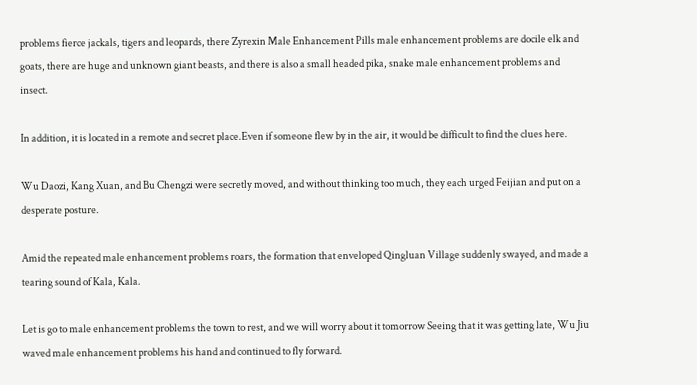problems fierce jackals, tigers and leopards, there Zyrexin Male Enhancement Pills male enhancement problems are docile elk and goats, there are huge and unknown giant beasts, and there is also a small headed pika, snake male enhancement problems and insect.

In addition, it is located in a remote and secret place.Even if someone flew by in the air, it would be difficult to find the clues here.

Wu Daozi, Kang Xuan, and Bu Chengzi were secretly moved, and without thinking too much, they each urged Feijian and put on a desperate posture.

Amid the repeated male enhancement problems roars, the formation that enveloped Qingluan Village suddenly swayed, and made a tearing sound of Kala, Kala.

Let is go to male enhancement problems the town to rest, and we will worry about it tomorrow Seeing that it was getting late, Wu Jiu waved male enhancement problems his hand and continued to fly forward.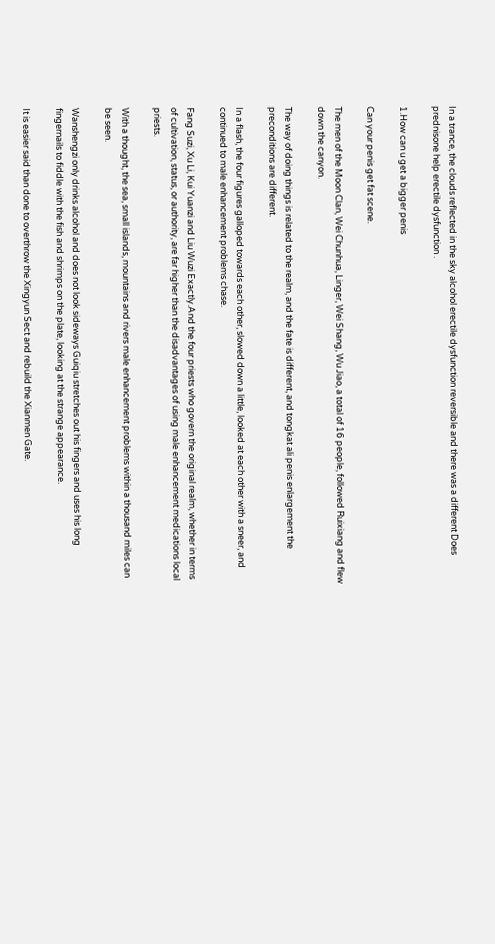In a trance, the clouds reflected in the sky alcohol erectile dysfunction reversible and there was a different Does prednisone help erectile dysfunction .

1.How can u get a bigger penis

Can your penis get fat scene.

The men of the Moon Clan, Wei Chunhua, Linger, Wei Shang, Wu Jiao, a total of 16 people, followed Ruixiang and flew down the canyon.

The way of doing things is related to the realm, and the fate is different, and tongkat ali penis enlargement the preconditions are different.

In a flash, the four figures galloped towards each other, slowed down a little, looked at each other with a sneer, and continued to male enhancement problems chase.

Fang Suzi, Xu Li, Kui Yuanzi and Liu Wuzi Exactly.And the four priests who govern the original realm, whether in terms of cultivation, status, or authority, are far higher than the disadvantages of using male enhancement medications local priests.

With a thought, the sea, small islands, mountains and rivers male enhancement problems within a thousand miles can be seen.

Wanshengzi only drinks alcohol and does not look sideways Guiqiu stretches out his fingers and uses his long fingernails to fiddle with the fish and shrimps on the plate, looking at the strange appearance.

It is easier said than done to overthrow the Xingyun Sect and rebuild the Xianmen Gate.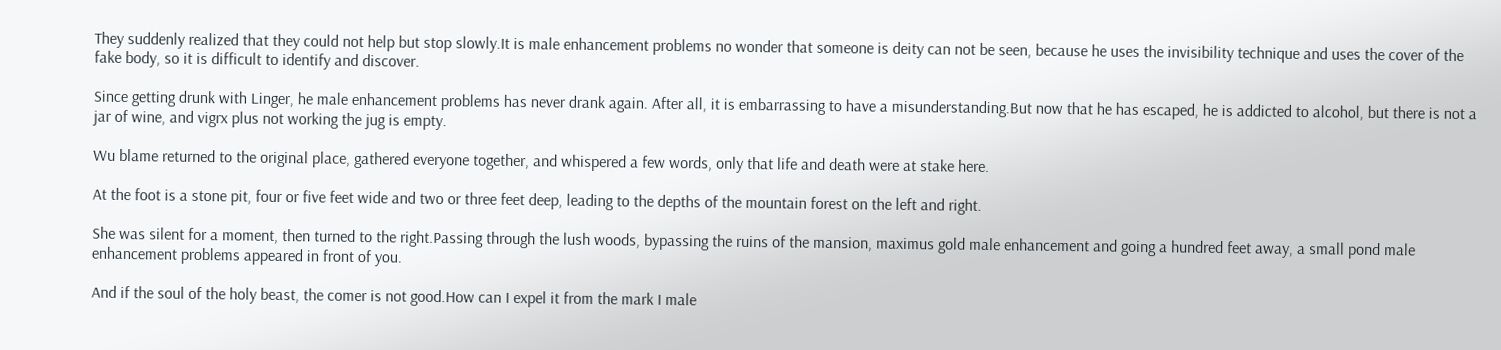They suddenly realized that they could not help but stop slowly.It is male enhancement problems no wonder that someone is deity can not be seen, because he uses the invisibility technique and uses the cover of the fake body, so it is difficult to identify and discover.

Since getting drunk with Linger, he male enhancement problems has never drank again. After all, it is embarrassing to have a misunderstanding.But now that he has escaped, he is addicted to alcohol, but there is not a jar of wine, and vigrx plus not working the jug is empty.

Wu blame returned to the original place, gathered everyone together, and whispered a few words, only that life and death were at stake here.

At the foot is a stone pit, four or five feet wide and two or three feet deep, leading to the depths of the mountain forest on the left and right.

She was silent for a moment, then turned to the right.Passing through the lush woods, bypassing the ruins of the mansion, maximus gold male enhancement and going a hundred feet away, a small pond male enhancement problems appeared in front of you.

And if the soul of the holy beast, the comer is not good.How can I expel it from the mark I male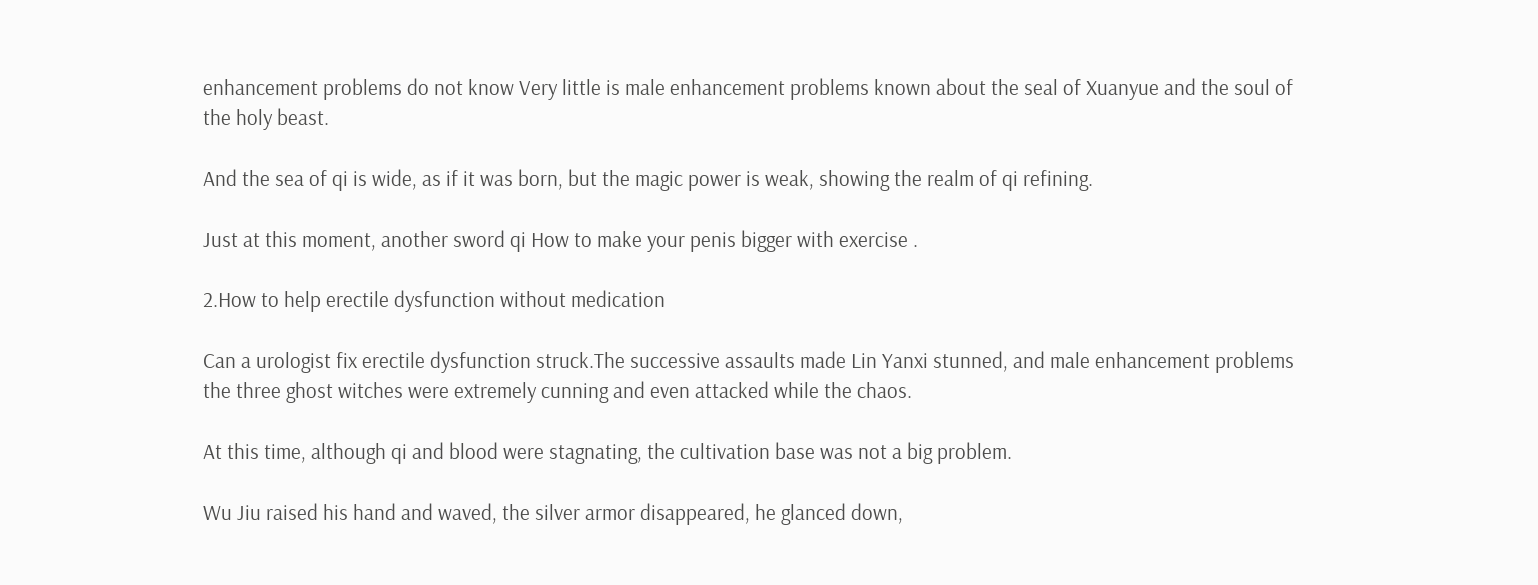enhancement problems do not know Very little is male enhancement problems known about the seal of Xuanyue and the soul of the holy beast.

And the sea of qi is wide, as if it was born, but the magic power is weak, showing the realm of qi refining.

Just at this moment, another sword qi How to make your penis bigger with exercise .

2.How to help erectile dysfunction without medication

Can a urologist fix erectile dysfunction struck.The successive assaults made Lin Yanxi stunned, and male enhancement problems the three ghost witches were extremely cunning and even attacked while the chaos.

At this time, although qi and blood were stagnating, the cultivation base was not a big problem.

Wu Jiu raised his hand and waved, the silver armor disappeared, he glanced down,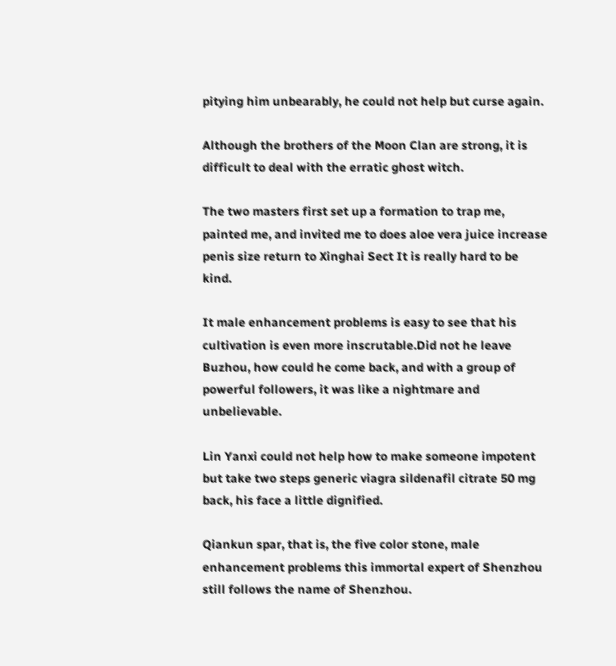pitying him unbearably, he could not help but curse again.

Although the brothers of the Moon Clan are strong, it is difficult to deal with the erratic ghost witch.

The two masters first set up a formation to trap me, painted me, and invited me to does aloe vera juice increase penis size return to Xinghai Sect It is really hard to be kind.

It male enhancement problems is easy to see that his cultivation is even more inscrutable.Did not he leave Buzhou, how could he come back, and with a group of powerful followers, it was like a nightmare and unbelievable.

Lin Yanxi could not help how to make someone impotent but take two steps generic viagra sildenafil citrate 50 mg back, his face a little dignified.

Qiankun spar, that is, the five color stone, male enhancement problems this immortal expert of Shenzhou still follows the name of Shenzhou.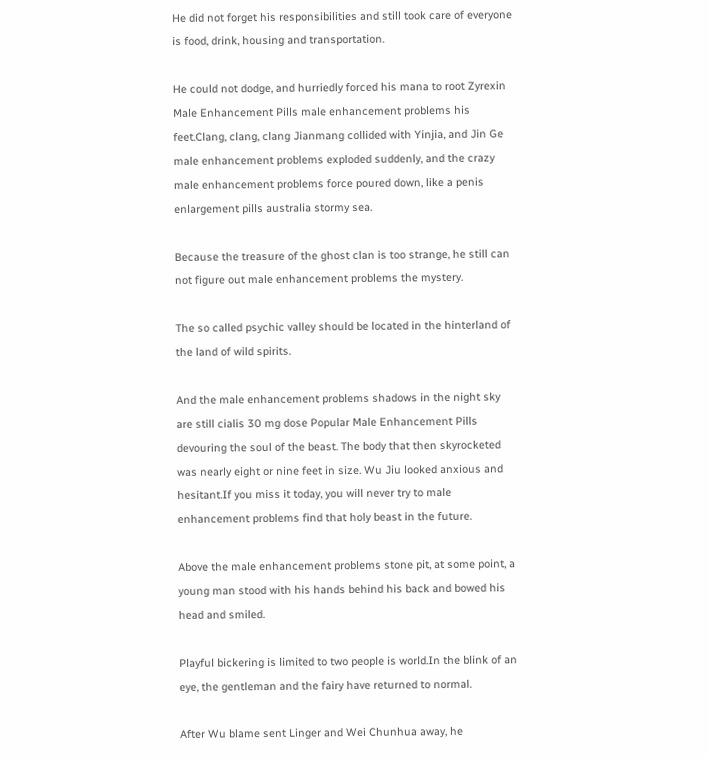He did not forget his responsibilities and still took care of everyone is food, drink, housing and transportation.

He could not dodge, and hurriedly forced his mana to root Zyrexin Male Enhancement Pills male enhancement problems his feet.Clang, clang, clang Jianmang collided with Yinjia, and Jin Ge male enhancement problems exploded suddenly, and the crazy male enhancement problems force poured down, like a penis enlargement pills australia stormy sea.

Because the treasure of the ghost clan is too strange, he still can not figure out male enhancement problems the mystery.

The so called psychic valley should be located in the hinterland of the land of wild spirits.

And the male enhancement problems shadows in the night sky are still cialis 30 mg dose Popular Male Enhancement Pills devouring the soul of the beast. The body that then skyrocketed was nearly eight or nine feet in size. Wu Jiu looked anxious and hesitant.If you miss it today, you will never try to male enhancement problems find that holy beast in the future.

Above the male enhancement problems stone pit, at some point, a young man stood with his hands behind his back and bowed his head and smiled.

Playful bickering is limited to two people is world.In the blink of an eye, the gentleman and the fairy have returned to normal.

After Wu blame sent Linger and Wei Chunhua away, he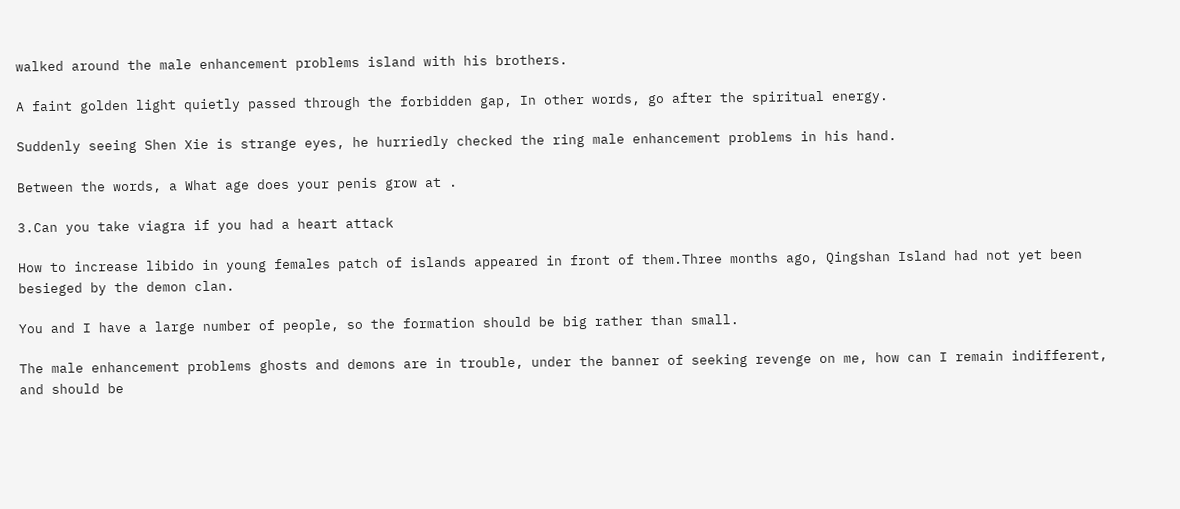walked around the male enhancement problems island with his brothers.

A faint golden light quietly passed through the forbidden gap, In other words, go after the spiritual energy.

Suddenly seeing Shen Xie is strange eyes, he hurriedly checked the ring male enhancement problems in his hand.

Between the words, a What age does your penis grow at .

3.Can you take viagra if you had a heart attack

How to increase libido in young females patch of islands appeared in front of them.Three months ago, Qingshan Island had not yet been besieged by the demon clan.

You and I have a large number of people, so the formation should be big rather than small.

The male enhancement problems ghosts and demons are in trouble, under the banner of seeking revenge on me, how can I remain indifferent, and should be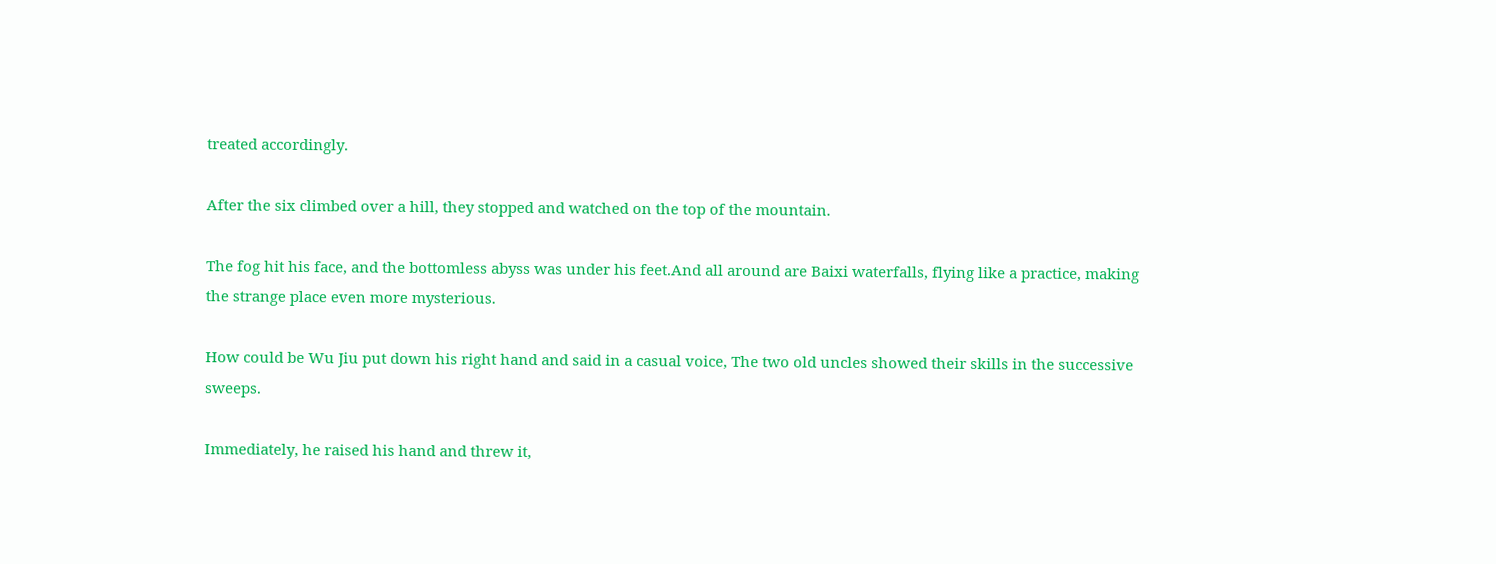treated accordingly.

After the six climbed over a hill, they stopped and watched on the top of the mountain.

The fog hit his face, and the bottomless abyss was under his feet.And all around are Baixi waterfalls, flying like a practice, making the strange place even more mysterious.

How could be Wu Jiu put down his right hand and said in a casual voice, The two old uncles showed their skills in the successive sweeps.

Immediately, he raised his hand and threw it,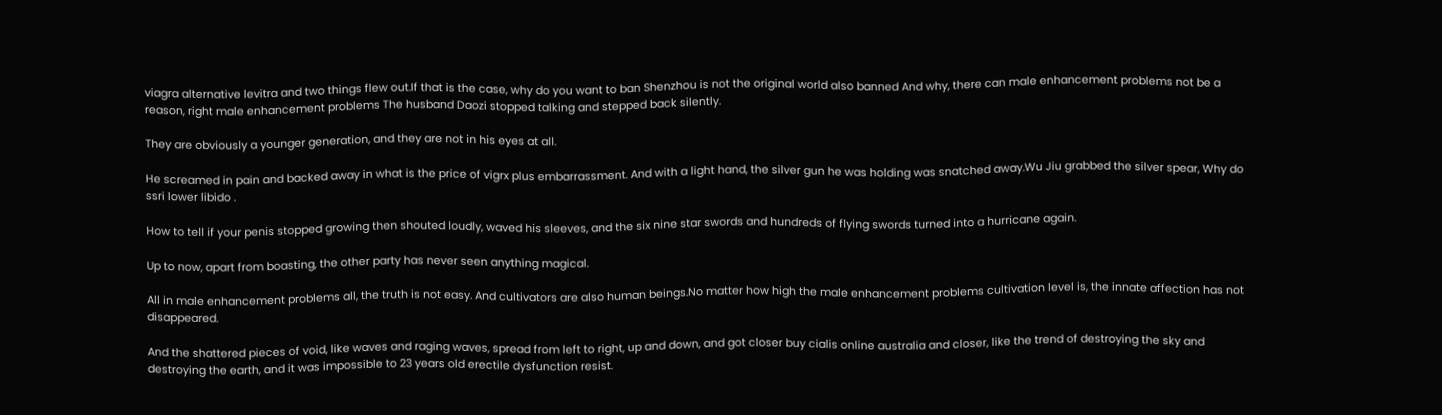viagra alternative levitra and two things flew out.If that is the case, why do you want to ban Shenzhou is not the original world also banned And why, there can male enhancement problems not be a reason, right male enhancement problems The husband Daozi stopped talking and stepped back silently.

They are obviously a younger generation, and they are not in his eyes at all.

He screamed in pain and backed away in what is the price of vigrx plus embarrassment. And with a light hand, the silver gun he was holding was snatched away.Wu Jiu grabbed the silver spear, Why do ssri lower libido .

How to tell if your penis stopped growing then shouted loudly, waved his sleeves, and the six nine star swords and hundreds of flying swords turned into a hurricane again.

Up to now, apart from boasting, the other party has never seen anything magical.

All in male enhancement problems all, the truth is not easy. And cultivators are also human beings.No matter how high the male enhancement problems cultivation level is, the innate affection has not disappeared.

And the shattered pieces of void, like waves and raging waves, spread from left to right, up and down, and got closer buy cialis online australia and closer, like the trend of destroying the sky and destroying the earth, and it was impossible to 23 years old erectile dysfunction resist.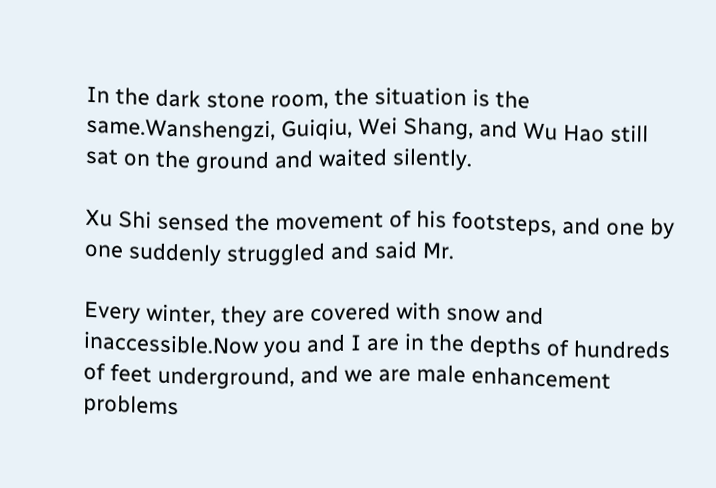In the dark stone room, the situation is the same.Wanshengzi, Guiqiu, Wei Shang, and Wu Hao still sat on the ground and waited silently.

Xu Shi sensed the movement of his footsteps, and one by one suddenly struggled and said Mr.

Every winter, they are covered with snow and inaccessible.Now you and I are in the depths of hundreds of feet underground, and we are male enhancement problems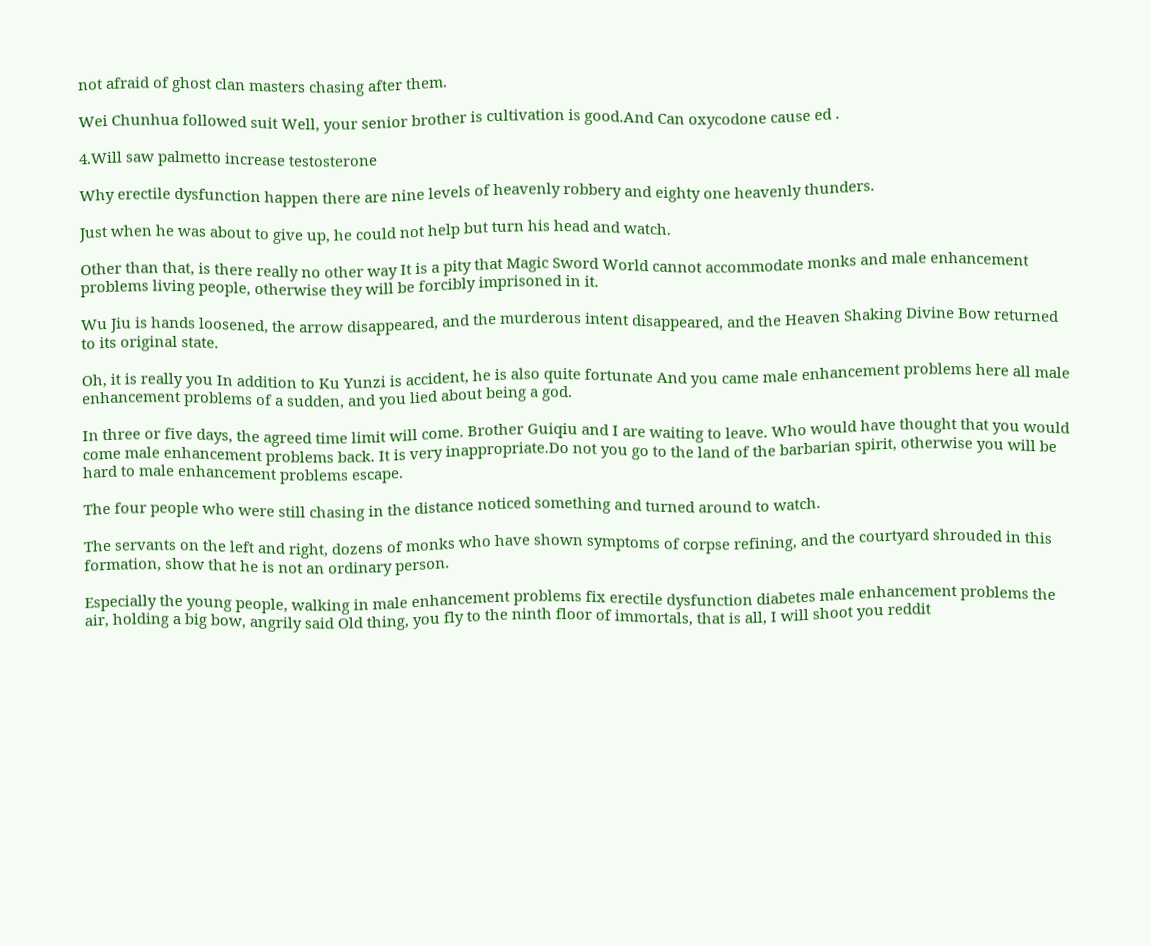not afraid of ghost clan masters chasing after them.

Wei Chunhua followed suit Well, your senior brother is cultivation is good.And Can oxycodone cause ed .

4.Will saw palmetto increase testosterone

Why erectile dysfunction happen there are nine levels of heavenly robbery and eighty one heavenly thunders.

Just when he was about to give up, he could not help but turn his head and watch.

Other than that, is there really no other way It is a pity that Magic Sword World cannot accommodate monks and male enhancement problems living people, otherwise they will be forcibly imprisoned in it.

Wu Jiu is hands loosened, the arrow disappeared, and the murderous intent disappeared, and the Heaven Shaking Divine Bow returned to its original state.

Oh, it is really you In addition to Ku Yunzi is accident, he is also quite fortunate And you came male enhancement problems here all male enhancement problems of a sudden, and you lied about being a god.

In three or five days, the agreed time limit will come. Brother Guiqiu and I are waiting to leave. Who would have thought that you would come male enhancement problems back. It is very inappropriate.Do not you go to the land of the barbarian spirit, otherwise you will be hard to male enhancement problems escape.

The four people who were still chasing in the distance noticed something and turned around to watch.

The servants on the left and right, dozens of monks who have shown symptoms of corpse refining, and the courtyard shrouded in this formation, show that he is not an ordinary person.

Especially the young people, walking in male enhancement problems fix erectile dysfunction diabetes male enhancement problems the air, holding a big bow, angrily said Old thing, you fly to the ninth floor of immortals, that is all, I will shoot you reddit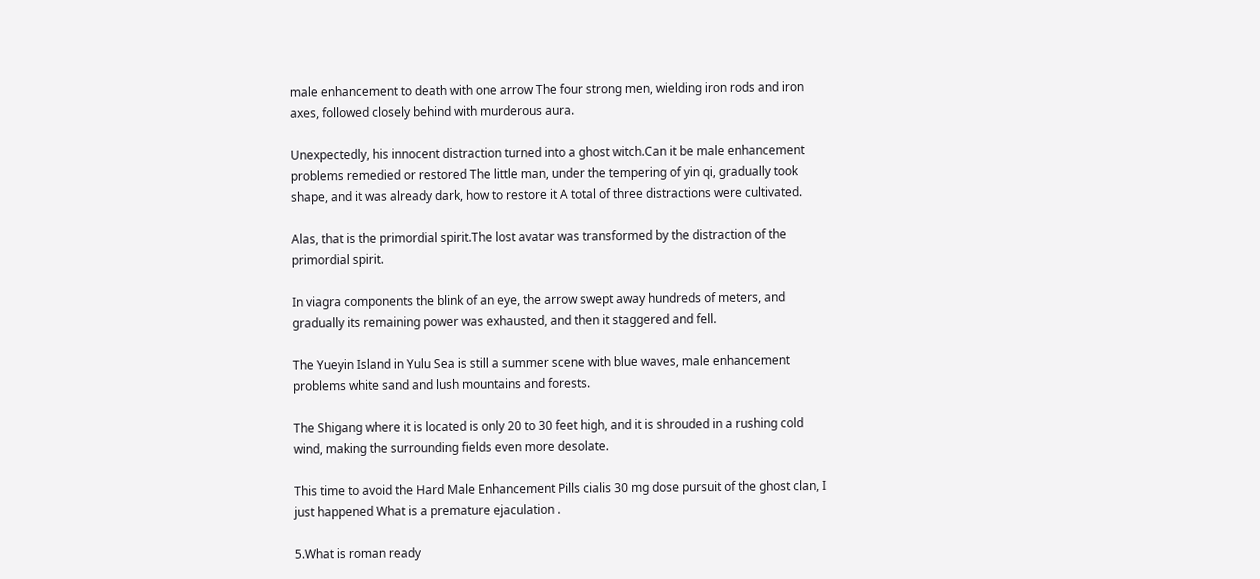male enhancement to death with one arrow The four strong men, wielding iron rods and iron axes, followed closely behind with murderous aura.

Unexpectedly, his innocent distraction turned into a ghost witch.Can it be male enhancement problems remedied or restored The little man, under the tempering of yin qi, gradually took shape, and it was already dark, how to restore it A total of three distractions were cultivated.

Alas, that is the primordial spirit.The lost avatar was transformed by the distraction of the primordial spirit.

In viagra components the blink of an eye, the arrow swept away hundreds of meters, and gradually its remaining power was exhausted, and then it staggered and fell.

The Yueyin Island in Yulu Sea is still a summer scene with blue waves, male enhancement problems white sand and lush mountains and forests.

The Shigang where it is located is only 20 to 30 feet high, and it is shrouded in a rushing cold wind, making the surrounding fields even more desolate.

This time to avoid the Hard Male Enhancement Pills cialis 30 mg dose pursuit of the ghost clan, I just happened What is a premature ejaculation .

5.What is roman ready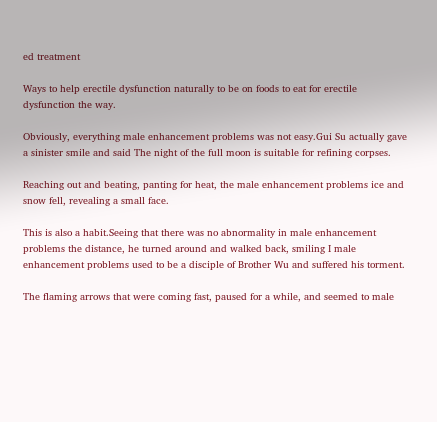ed treatment

Ways to help erectile dysfunction naturally to be on foods to eat for erectile dysfunction the way.

Obviously, everything male enhancement problems was not easy.Gui Su actually gave a sinister smile and said The night of the full moon is suitable for refining corpses.

Reaching out and beating, panting for heat, the male enhancement problems ice and snow fell, revealing a small face.

This is also a habit.Seeing that there was no abnormality in male enhancement problems the distance, he turned around and walked back, smiling I male enhancement problems used to be a disciple of Brother Wu and suffered his torment.

The flaming arrows that were coming fast, paused for a while, and seemed to male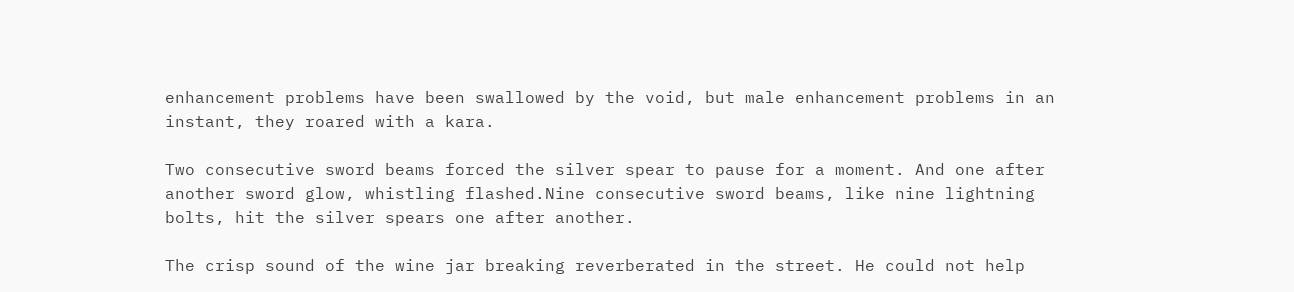enhancement problems have been swallowed by the void, but male enhancement problems in an instant, they roared with a kara.

Two consecutive sword beams forced the silver spear to pause for a moment. And one after another sword glow, whistling flashed.Nine consecutive sword beams, like nine lightning bolts, hit the silver spears one after another.

The crisp sound of the wine jar breaking reverberated in the street. He could not help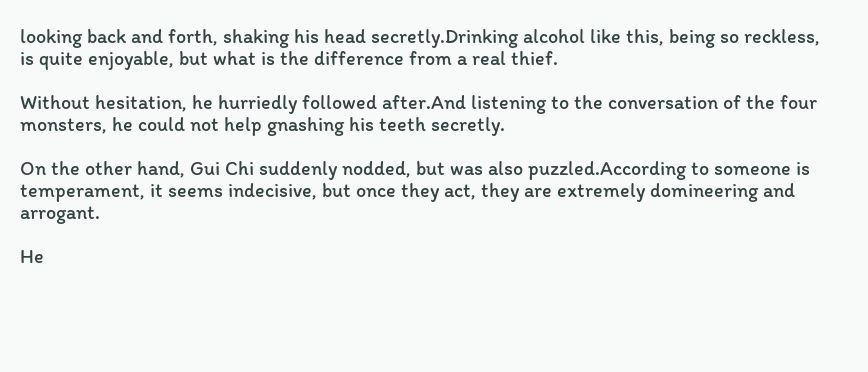looking back and forth, shaking his head secretly.Drinking alcohol like this, being so reckless, is quite enjoyable, but what is the difference from a real thief.

Without hesitation, he hurriedly followed after.And listening to the conversation of the four monsters, he could not help gnashing his teeth secretly.

On the other hand, Gui Chi suddenly nodded, but was also puzzled.According to someone is temperament, it seems indecisive, but once they act, they are extremely domineering and arrogant.

He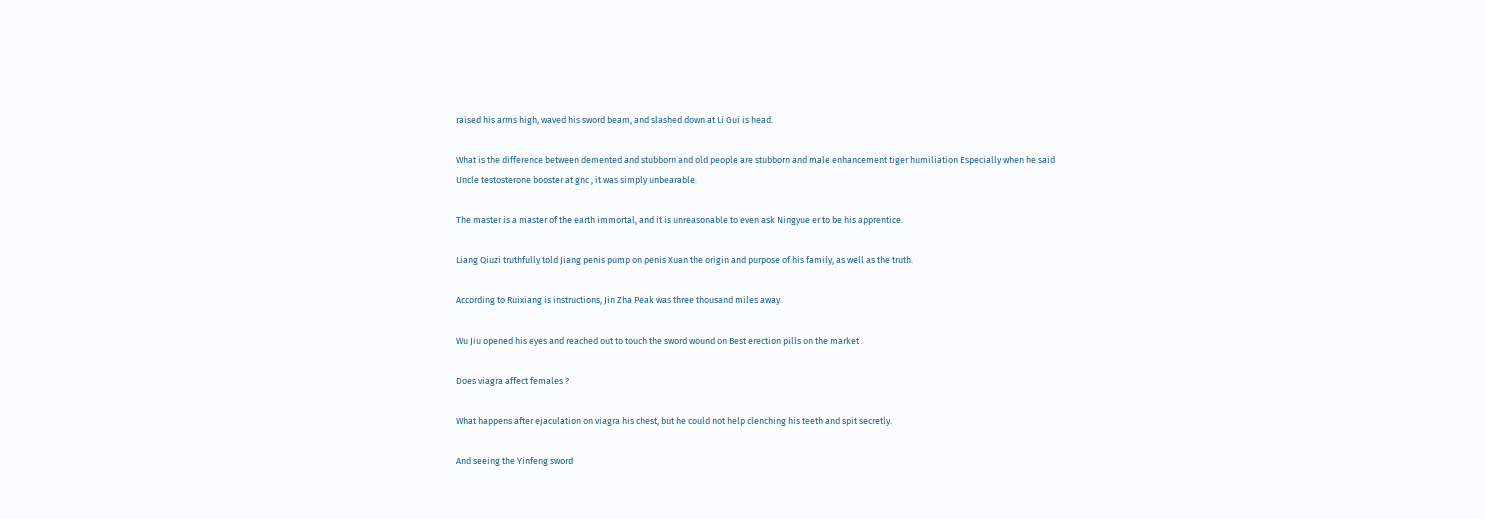raised his arms high, waved his sword beam, and slashed down at Li Gui is head.

What is the difference between demented and stubborn and old people are stubborn and male enhancement tiger humiliation Especially when he said Uncle testosterone booster at gnc , it was simply unbearable.

The master is a master of the earth immortal, and it is unreasonable to even ask Ningyue er to be his apprentice.

Liang Qiuzi truthfully told Jiang penis pump on penis Xuan the origin and purpose of his family, as well as the truth.

According to Ruixiang is instructions, Jin Zha Peak was three thousand miles away.

Wu Jiu opened his eyes and reached out to touch the sword wound on Best erection pills on the market .

Does viagra affect females ?

What happens after ejaculation on viagra his chest, but he could not help clenching his teeth and spit secretly.

And seeing the Yinfeng sword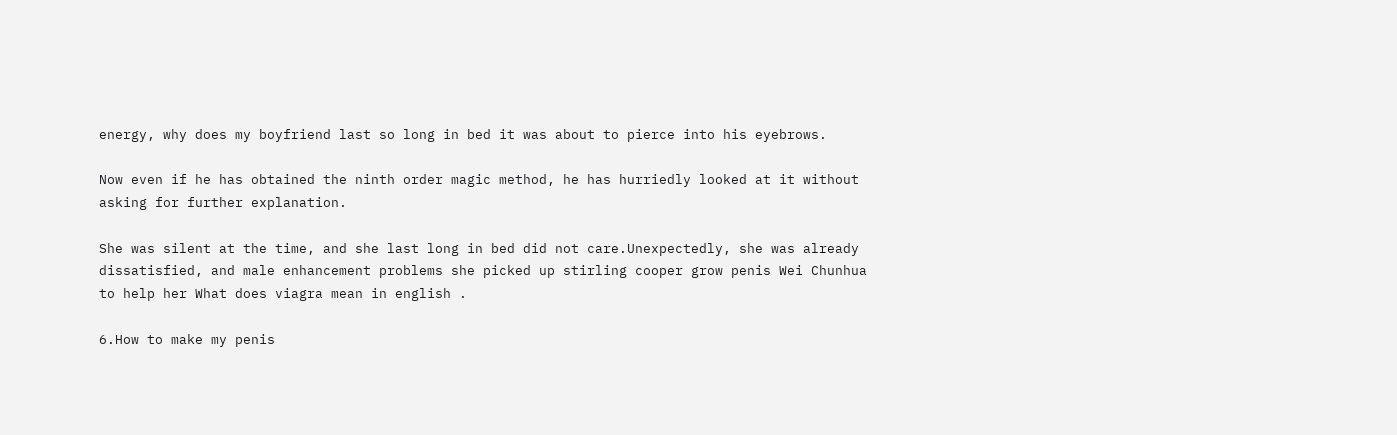energy, why does my boyfriend last so long in bed it was about to pierce into his eyebrows.

Now even if he has obtained the ninth order magic method, he has hurriedly looked at it without asking for further explanation.

She was silent at the time, and she last long in bed did not care.Unexpectedly, she was already dissatisfied, and male enhancement problems she picked up stirling cooper grow penis Wei Chunhua to help her What does viagra mean in english .

6.How to make my penis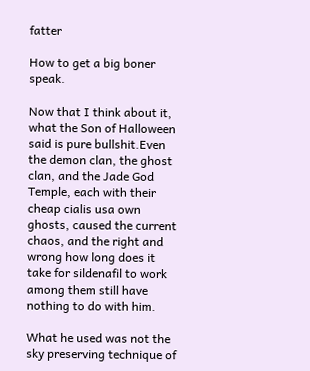fatter

How to get a big boner speak.

Now that I think about it, what the Son of Halloween said is pure bullshit.Even the demon clan, the ghost clan, and the Jade God Temple, each with their cheap cialis usa own ghosts, caused the current chaos, and the right and wrong how long does it take for sildenafil to work among them still have nothing to do with him.

What he used was not the sky preserving technique of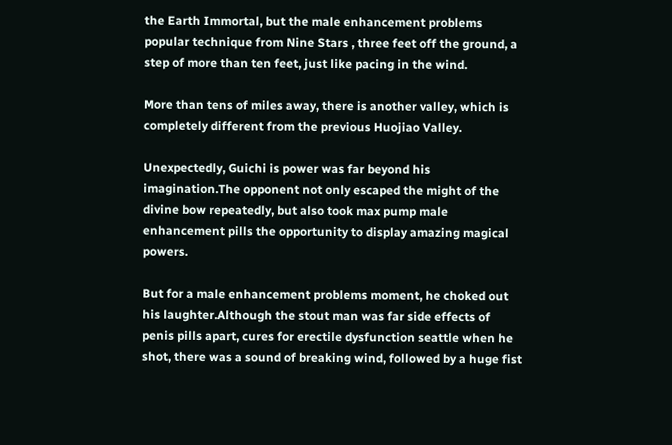the Earth Immortal, but the male enhancement problems popular technique from Nine Stars , three feet off the ground, a step of more than ten feet, just like pacing in the wind.

More than tens of miles away, there is another valley, which is completely different from the previous Huojiao Valley.

Unexpectedly, Guichi is power was far beyond his imagination.The opponent not only escaped the might of the divine bow repeatedly, but also took max pump male enhancement pills the opportunity to display amazing magical powers.

But for a male enhancement problems moment, he choked out his laughter.Although the stout man was far side effects of penis pills apart, cures for erectile dysfunction seattle when he shot, there was a sound of breaking wind, followed by a huge fist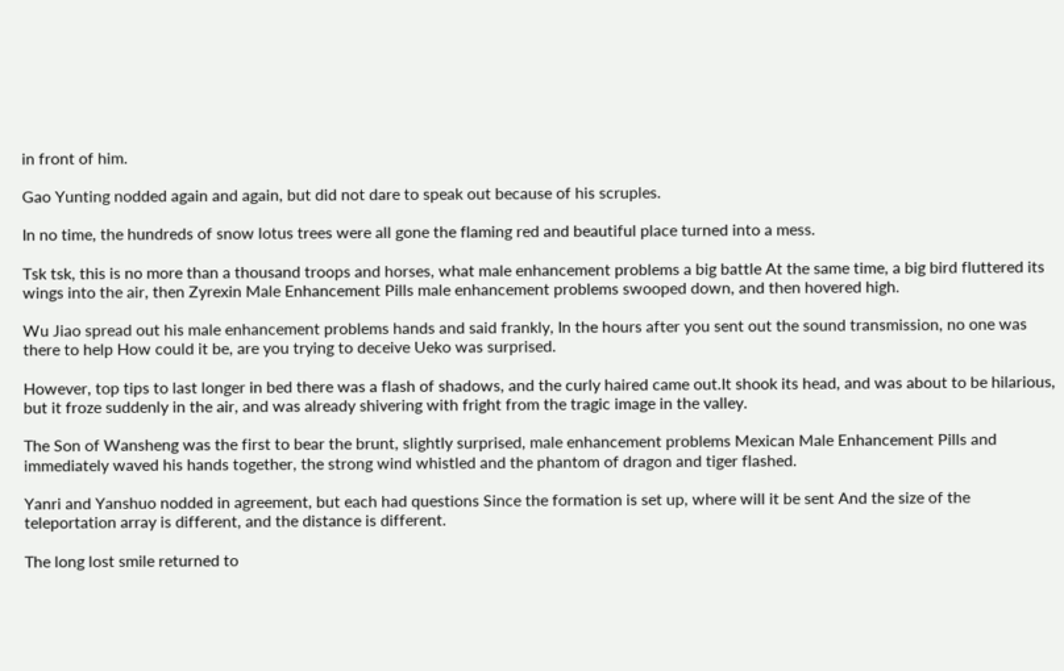in front of him.

Gao Yunting nodded again and again, but did not dare to speak out because of his scruples.

In no time, the hundreds of snow lotus trees were all gone the flaming red and beautiful place turned into a mess.

Tsk tsk, this is no more than a thousand troops and horses, what male enhancement problems a big battle At the same time, a big bird fluttered its wings into the air, then Zyrexin Male Enhancement Pills male enhancement problems swooped down, and then hovered high.

Wu Jiao spread out his male enhancement problems hands and said frankly, In the hours after you sent out the sound transmission, no one was there to help How could it be, are you trying to deceive Ueko was surprised.

However, top tips to last longer in bed there was a flash of shadows, and the curly haired came out.It shook its head, and was about to be hilarious, but it froze suddenly in the air, and was already shivering with fright from the tragic image in the valley.

The Son of Wansheng was the first to bear the brunt, slightly surprised, male enhancement problems Mexican Male Enhancement Pills and immediately waved his hands together, the strong wind whistled and the phantom of dragon and tiger flashed.

Yanri and Yanshuo nodded in agreement, but each had questions Since the formation is set up, where will it be sent And the size of the teleportation array is different, and the distance is different.

The long lost smile returned to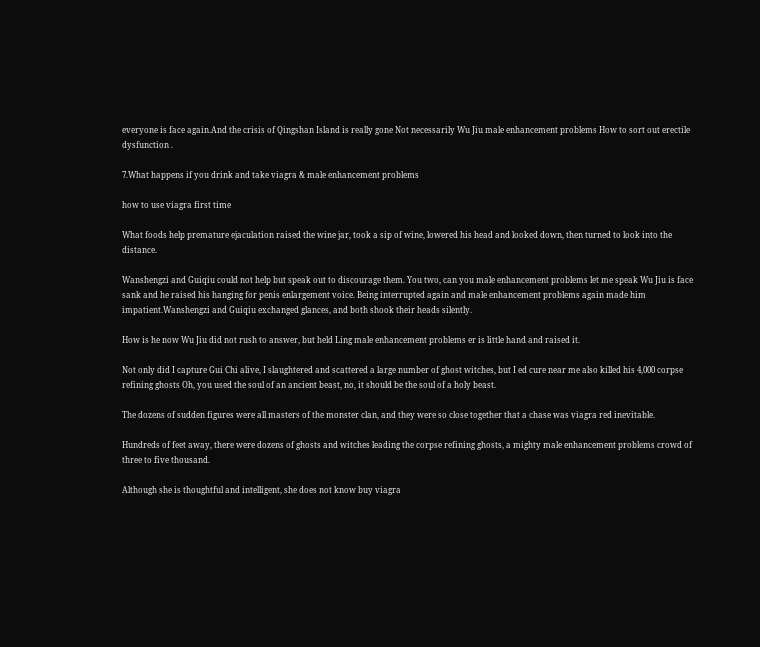everyone is face again.And the crisis of Qingshan Island is really gone Not necessarily Wu Jiu male enhancement problems How to sort out erectile dysfunction .

7.What happens if you drink and take viagra & male enhancement problems

how to use viagra first time

What foods help premature ejaculation raised the wine jar, took a sip of wine, lowered his head and looked down, then turned to look into the distance.

Wanshengzi and Guiqiu could not help but speak out to discourage them. You two, can you male enhancement problems let me speak Wu Jiu is face sank and he raised his hanging for penis enlargement voice. Being interrupted again and male enhancement problems again made him impatient.Wanshengzi and Guiqiu exchanged glances, and both shook their heads silently.

How is he now Wu Jiu did not rush to answer, but held Ling male enhancement problems er is little hand and raised it.

Not only did I capture Gui Chi alive, I slaughtered and scattered a large number of ghost witches, but I ed cure near me also killed his 4,000 corpse refining ghosts Oh, you used the soul of an ancient beast, no, it should be the soul of a holy beast.

The dozens of sudden figures were all masters of the monster clan, and they were so close together that a chase was viagra red inevitable.

Hundreds of feet away, there were dozens of ghosts and witches leading the corpse refining ghosts, a mighty male enhancement problems crowd of three to five thousand.

Although she is thoughtful and intelligent, she does not know buy viagra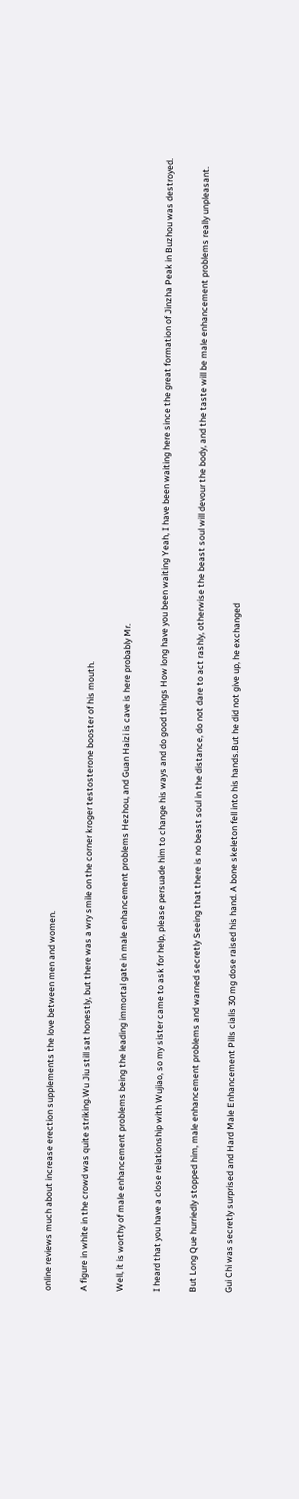online reviews much about increase erection supplements the love between men and women.

A figure in white in the crowd was quite striking.Wu Jiu still sat honestly, but there was a wry smile on the corner kroger testosterone booster of his mouth.

Well, it is worthy of male enhancement problems being the leading immortal gate in male enhancement problems Hezhou, and Guan Haizi is cave is here probably Mr.

I heard that you have a close relationship with Wujiao, so my sister came to ask for help, please persuade him to change his ways and do good things How long have you been waiting Yeah, I have been waiting here since the great formation of Jinzha Peak in Buzhou was destroyed.

But Long Que hurriedly stopped him, male enhancement problems and warned secretly Seeing that there is no beast soul in the distance, do not dare to act rashly, otherwise the beast soul will devour the body, and the taste will be male enhancement problems really unpleasant.

Gui Chi was secretly surprised and Hard Male Enhancement Pills cialis 30 mg dose raised his hand. A bone skeleton fell into his hands.But he did not give up, he exchanged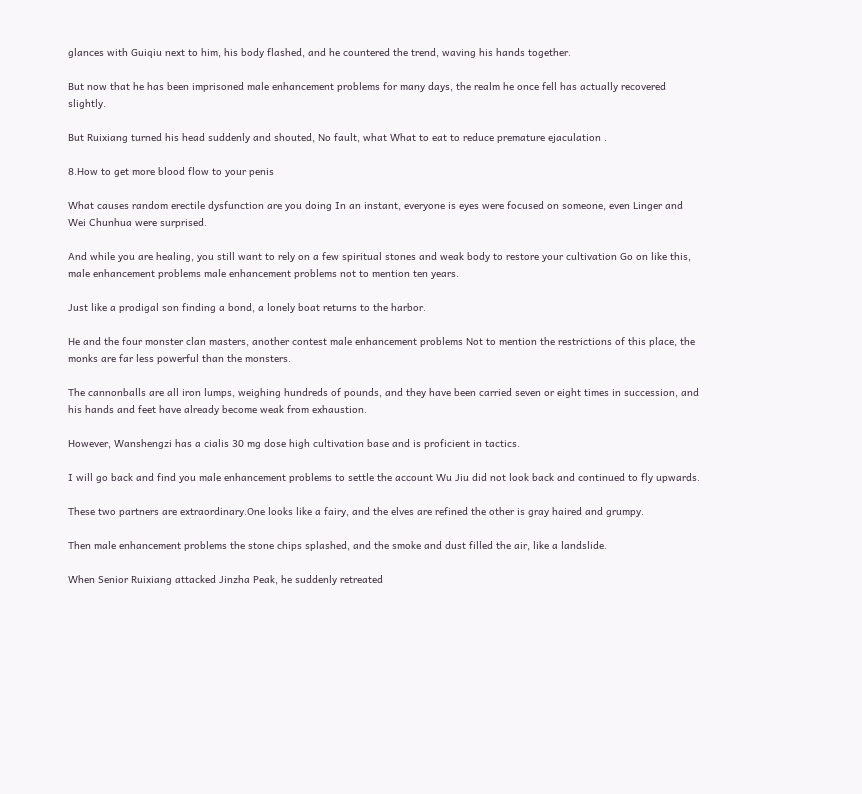glances with Guiqiu next to him, his body flashed, and he countered the trend, waving his hands together.

But now that he has been imprisoned male enhancement problems for many days, the realm he once fell has actually recovered slightly.

But Ruixiang turned his head suddenly and shouted, No fault, what What to eat to reduce premature ejaculation .

8.How to get more blood flow to your penis

What causes random erectile dysfunction are you doing In an instant, everyone is eyes were focused on someone, even Linger and Wei Chunhua were surprised.

And while you are healing, you still want to rely on a few spiritual stones and weak body to restore your cultivation Go on like this, male enhancement problems male enhancement problems not to mention ten years.

Just like a prodigal son finding a bond, a lonely boat returns to the harbor.

He and the four monster clan masters, another contest male enhancement problems Not to mention the restrictions of this place, the monks are far less powerful than the monsters.

The cannonballs are all iron lumps, weighing hundreds of pounds, and they have been carried seven or eight times in succession, and his hands and feet have already become weak from exhaustion.

However, Wanshengzi has a cialis 30 mg dose high cultivation base and is proficient in tactics.

I will go back and find you male enhancement problems to settle the account Wu Jiu did not look back and continued to fly upwards.

These two partners are extraordinary.One looks like a fairy, and the elves are refined the other is gray haired and grumpy.

Then male enhancement problems the stone chips splashed, and the smoke and dust filled the air, like a landslide.

When Senior Ruixiang attacked Jinzha Peak, he suddenly retreated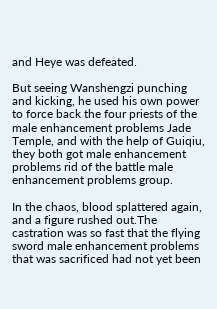and Heye was defeated.

But seeing Wanshengzi punching and kicking, he used his own power to force back the four priests of the male enhancement problems Jade Temple, and with the help of Guiqiu, they both got male enhancement problems rid of the battle male enhancement problems group.

In the chaos, blood splattered again, and a figure rushed out.The castration was so fast that the flying sword male enhancement problems that was sacrificed had not yet been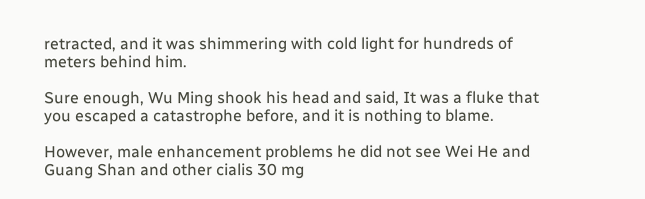retracted, and it was shimmering with cold light for hundreds of meters behind him.

Sure enough, Wu Ming shook his head and said, It was a fluke that you escaped a catastrophe before, and it is nothing to blame.

However, male enhancement problems he did not see Wei He and Guang Shan and other cialis 30 mg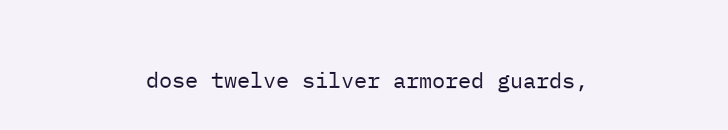dose twelve silver armored guards,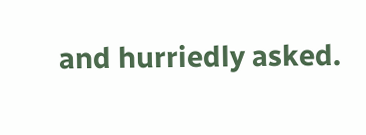and hurriedly asked.